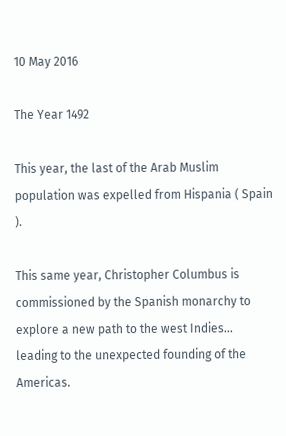10 May 2016

The Year 1492

This year, the last of the Arab Muslim population was expelled from Hispania ( Spain ).

This same year, Christopher Columbus is commissioned by the Spanish monarchy to explore a new path to the west Indies... leading to the unexpected founding of the Americas.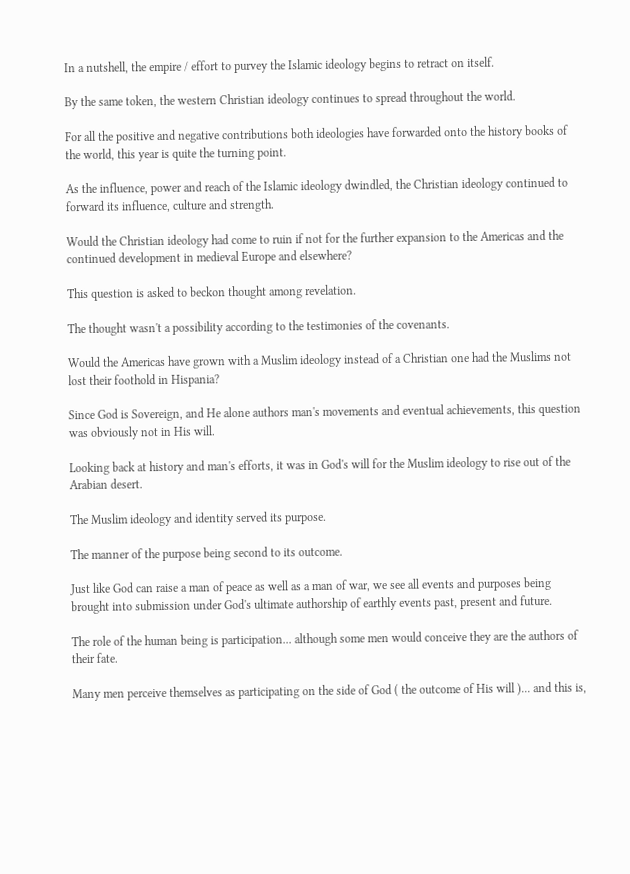In a nutshell, the empire / effort to purvey the Islamic ideology begins to retract on itself.

By the same token, the western Christian ideology continues to spread throughout the world.

For all the positive and negative contributions both ideologies have forwarded onto the history books of the world, this year is quite the turning point.

As the influence, power and reach of the Islamic ideology dwindled, the Christian ideology continued to forward its influence, culture and strength.

Would the Christian ideology had come to ruin if not for the further expansion to the Americas and the continued development in medieval Europe and elsewhere?

This question is asked to beckon thought among revelation.

The thought wasn't a possibility according to the testimonies of the covenants.

Would the Americas have grown with a Muslim ideology instead of a Christian one had the Muslims not lost their foothold in Hispania?

Since God is Sovereign, and He alone authors man's movements and eventual achievements, this question was obviously not in His will.

Looking back at history and man's efforts, it was in God's will for the Muslim ideology to rise out of the Arabian desert.

The Muslim ideology and identity served its purpose.

The manner of the purpose being second to its outcome.

Just like God can raise a man of peace as well as a man of war, we see all events and purposes being brought into submission under God's ultimate authorship of earthly events past, present and future.

The role of the human being is participation... although some men would conceive they are the authors of their fate.

Many men perceive themselves as participating on the side of God ( the outcome of His will )... and this is,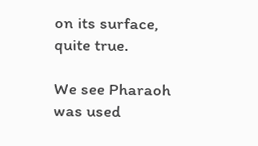on its surface, quite true.

We see Pharaoh was used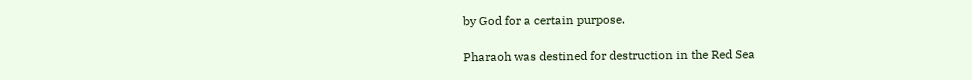by God for a certain purpose.

Pharaoh was destined for destruction in the Red Sea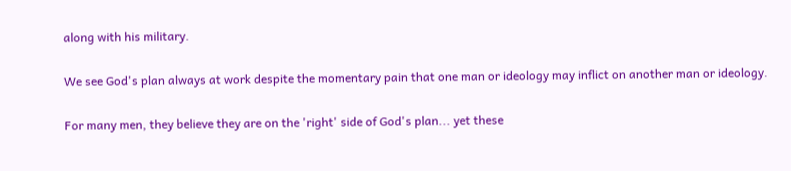along with his military.

We see God's plan always at work despite the momentary pain that one man or ideology may inflict on another man or ideology.

For many men, they believe they are on the 'right' side of God's plan... yet these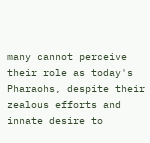many cannot perceive their role as today's Pharaohs, despite their zealous efforts and innate desire to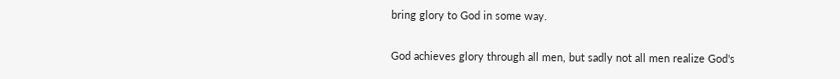bring glory to God in some way.

God achieves glory through all men, but sadly not all men realize God's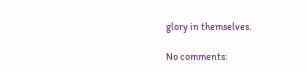glory in themselves.

No comments: